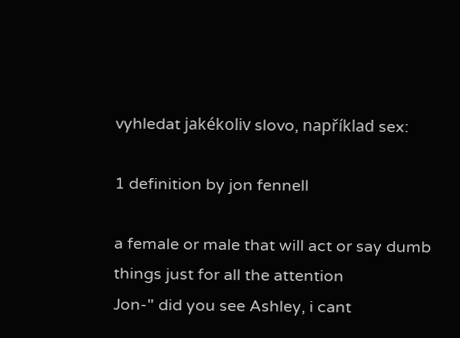vyhledat jakékoliv slovo, například sex:

1 definition by jon fennell

a female or male that will act or say dumb things just for all the attention
Jon-" did you see Ashley, i cant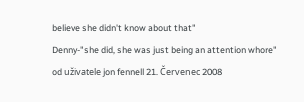believe she didn't know about that"
Denny-"she did, she was just being an attention whore"
od uživatele jon fennell 21. Červenec 2008